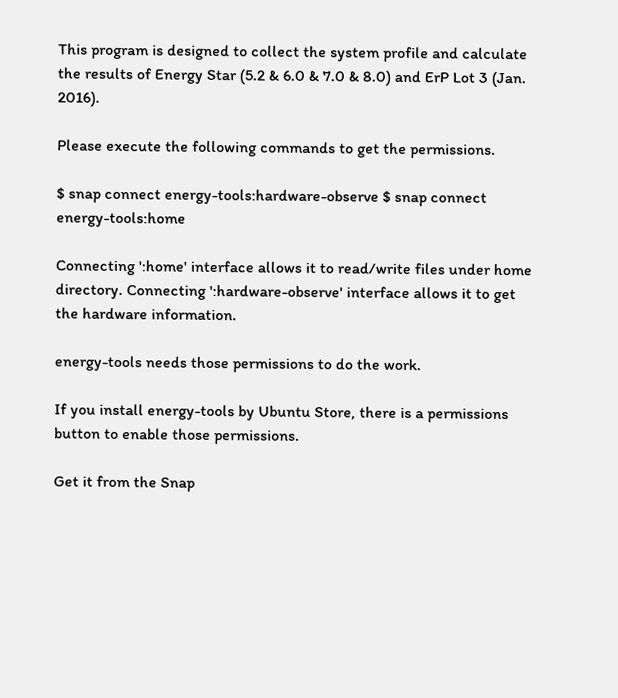This program is designed to collect the system profile and calculate the results of Energy Star (5.2 & 6.0 & 7.0 & 8.0) and ErP Lot 3 (Jan. 2016).

Please execute the following commands to get the permissions.

$ snap connect energy-tools:hardware-observe $ snap connect energy-tools:home

Connecting ':home' interface allows it to read/write files under home directory. Connecting ':hardware-observe' interface allows it to get the hardware information.

energy-tools needs those permissions to do the work.

If you install energy-tools by Ubuntu Store, there is a permissions button to enable those permissions.

Get it from the Snap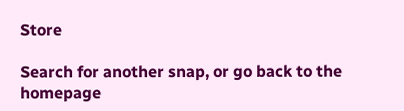Store

Search for another snap, or go back to the homepage